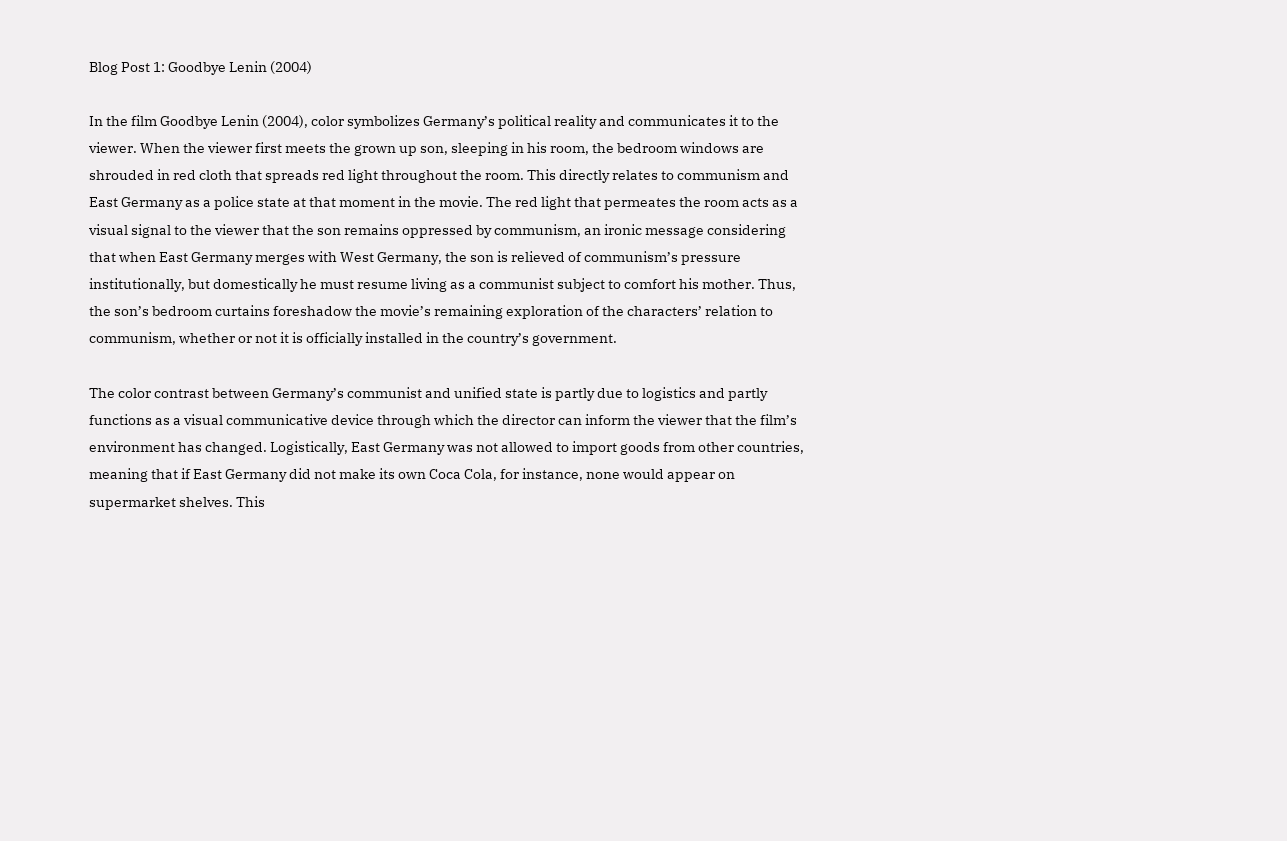Blog Post 1: Goodbye Lenin (2004)

In the film Goodbye Lenin (2004), color symbolizes Germany’s political reality and communicates it to the viewer. When the viewer first meets the grown up son, sleeping in his room, the bedroom windows are shrouded in red cloth that spreads red light throughout the room. This directly relates to communism and East Germany as a police state at that moment in the movie. The red light that permeates the room acts as a visual signal to the viewer that the son remains oppressed by communism, an ironic message considering that when East Germany merges with West Germany, the son is relieved of communism’s pressure institutionally, but domestically he must resume living as a communist subject to comfort his mother. Thus, the son’s bedroom curtains foreshadow the movie’s remaining exploration of the characters’ relation to communism, whether or not it is officially installed in the country’s government.

The color contrast between Germany’s communist and unified state is partly due to logistics and partly functions as a visual communicative device through which the director can inform the viewer that the film’s environment has changed. Logistically, East Germany was not allowed to import goods from other countries, meaning that if East Germany did not make its own Coca Cola, for instance, none would appear on supermarket shelves. This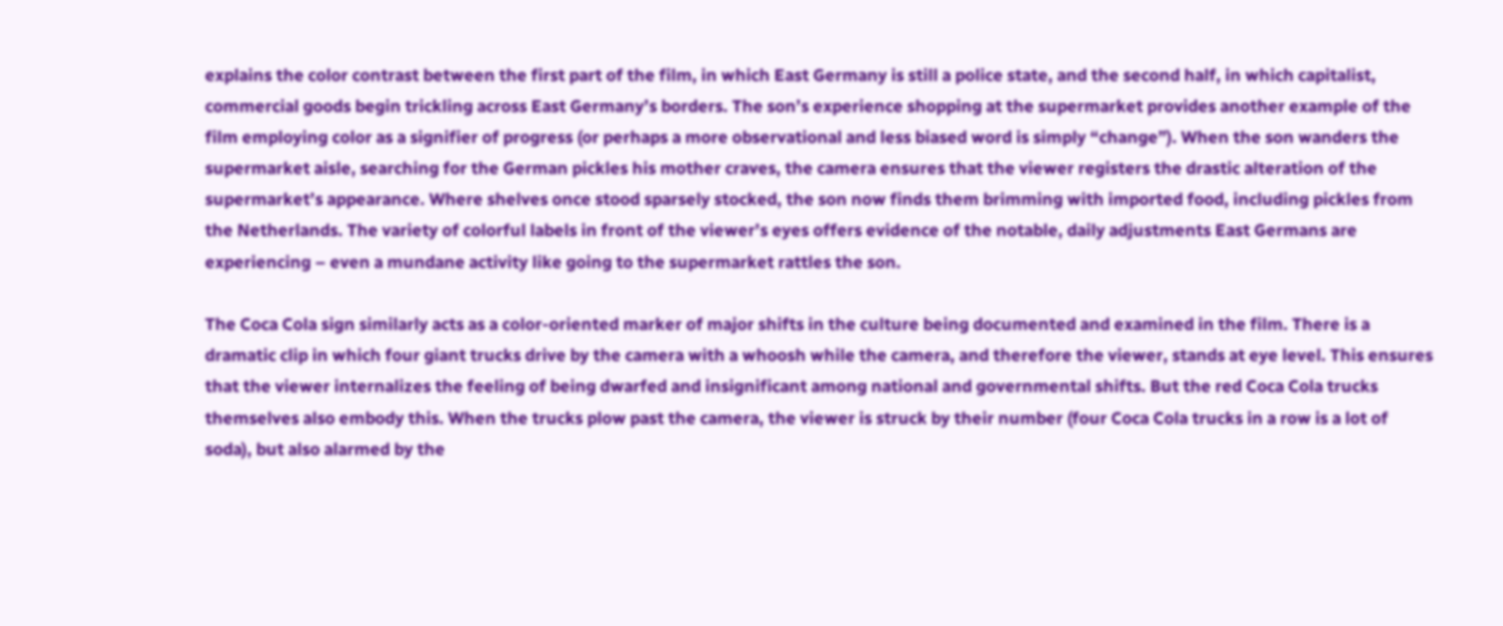explains the color contrast between the first part of the film, in which East Germany is still a police state, and the second half, in which capitalist, commercial goods begin trickling across East Germany’s borders. The son’s experience shopping at the supermarket provides another example of the film employing color as a signifier of progress (or perhaps a more observational and less biased word is simply “change”). When the son wanders the supermarket aisle, searching for the German pickles his mother craves, the camera ensures that the viewer registers the drastic alteration of the supermarket’s appearance. Where shelves once stood sparsely stocked, the son now finds them brimming with imported food, including pickles from the Netherlands. The variety of colorful labels in front of the viewer’s eyes offers evidence of the notable, daily adjustments East Germans are experiencing – even a mundane activity like going to the supermarket rattles the son.

The Coca Cola sign similarly acts as a color-oriented marker of major shifts in the culture being documented and examined in the film. There is a dramatic clip in which four giant trucks drive by the camera with a whoosh while the camera, and therefore the viewer, stands at eye level. This ensures that the viewer internalizes the feeling of being dwarfed and insignificant among national and governmental shifts. But the red Coca Cola trucks themselves also embody this. When the trucks plow past the camera, the viewer is struck by their number (four Coca Cola trucks in a row is a lot of soda), but also alarmed by the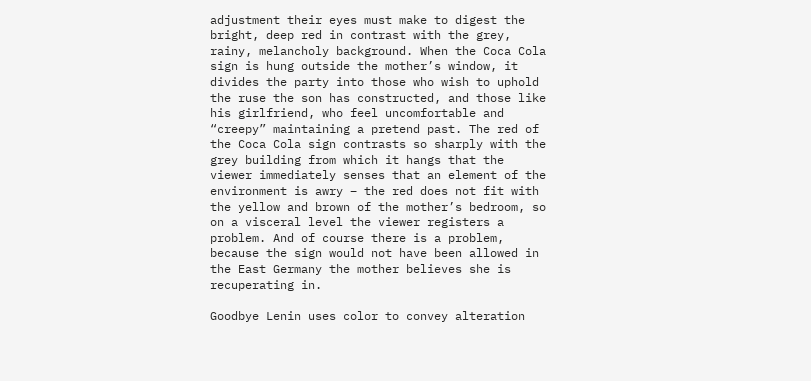adjustment their eyes must make to digest the bright, deep red in contrast with the grey, rainy, melancholy background. When the Coca Cola sign is hung outside the mother’s window, it divides the party into those who wish to uphold the ruse the son has constructed, and those like his girlfriend, who feel uncomfortable and “creepy” maintaining a pretend past. The red of the Coca Cola sign contrasts so sharply with the grey building from which it hangs that the viewer immediately senses that an element of the environment is awry – the red does not fit with the yellow and brown of the mother’s bedroom, so on a visceral level the viewer registers a problem. And of course there is a problem, because the sign would not have been allowed in the East Germany the mother believes she is recuperating in.

Goodbye Lenin uses color to convey alteration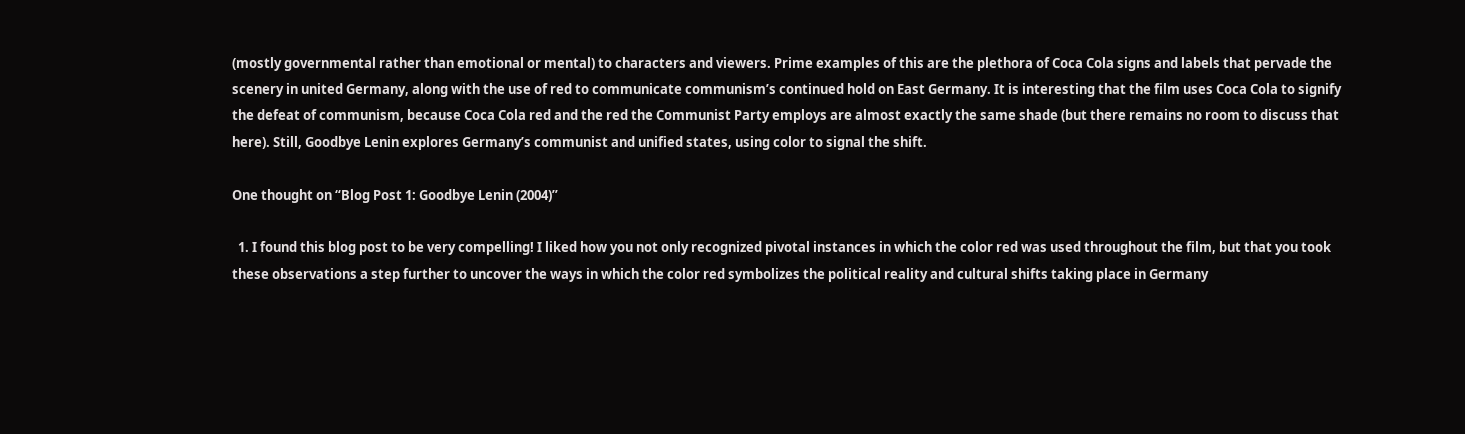(mostly governmental rather than emotional or mental) to characters and viewers. Prime examples of this are the plethora of Coca Cola signs and labels that pervade the scenery in united Germany, along with the use of red to communicate communism’s continued hold on East Germany. It is interesting that the film uses Coca Cola to signify the defeat of communism, because Coca Cola red and the red the Communist Party employs are almost exactly the same shade (but there remains no room to discuss that here). Still, Goodbye Lenin explores Germany’s communist and unified states, using color to signal the shift.

One thought on “Blog Post 1: Goodbye Lenin (2004)”

  1. I found this blog post to be very compelling! I liked how you not only recognized pivotal instances in which the color red was used throughout the film, but that you took these observations a step further to uncover the ways in which the color red symbolizes the political reality and cultural shifts taking place in Germany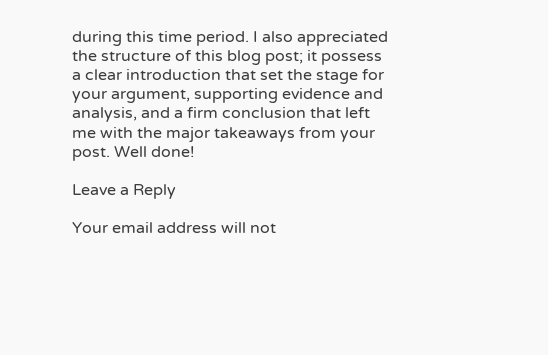during this time period. I also appreciated the structure of this blog post; it possess a clear introduction that set the stage for your argument, supporting evidence and analysis, and a firm conclusion that left me with the major takeaways from your post. Well done!

Leave a Reply

Your email address will not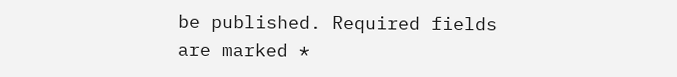be published. Required fields are marked *